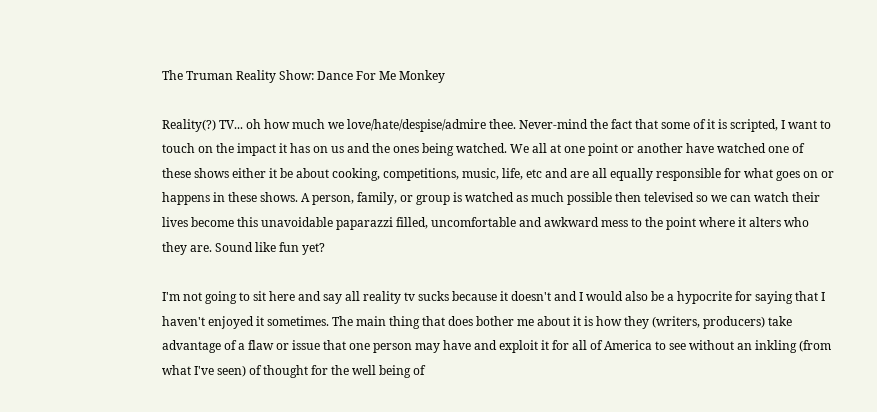The Truman Reality Show: Dance For Me Monkey

Reality(?) TV... oh how much we love/hate/despise/admire thee. Never-mind the fact that some of it is scripted, I want to touch on the impact it has on us and the ones being watched. We all at one point or another have watched one of these shows either it be about cooking, competitions, music, life, etc and are all equally responsible for what goes on or happens in these shows. A person, family, or group is watched as much possible then televised so we can watch their lives become this unavoidable paparazzi filled, uncomfortable and awkward mess to the point where it alters who they are. Sound like fun yet?

I'm not going to sit here and say all reality tv sucks because it doesn't and I would also be a hypocrite for saying that I haven't enjoyed it sometimes. The main thing that does bother me about it is how they (writers, producers) take advantage of a flaw or issue that one person may have and exploit it for all of America to see without an inkling (from what I've seen) of thought for the well being of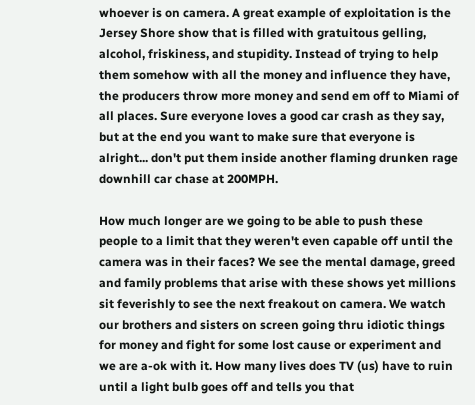whoever is on camera. A great example of exploitation is the Jersey Shore show that is filled with gratuitous gelling, alcohol, friskiness, and stupidity. Instead of trying to help them somehow with all the money and influence they have, the producers throw more money and send em off to Miami of all places. Sure everyone loves a good car crash as they say, but at the end you want to make sure that everyone is alright... don't put them inside another flaming drunken rage downhill car chase at 200MPH.

How much longer are we going to be able to push these people to a limit that they weren't even capable off until the camera was in their faces? We see the mental damage, greed and family problems that arise with these shows yet millions sit feverishly to see the next freakout on camera. We watch our brothers and sisters on screen going thru idiotic things for money and fight for some lost cause or experiment and we are a-ok with it. How many lives does TV (us) have to ruin until a light bulb goes off and tells you that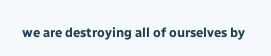we are destroying all of ourselves by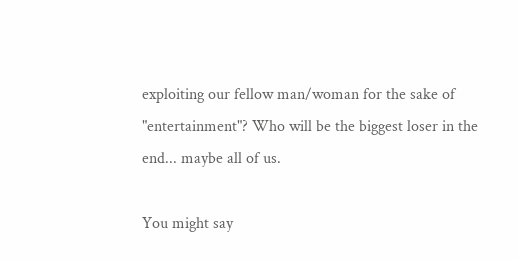exploiting our fellow man/woman for the sake of "entertainment"? Who will be the biggest loser in the end... maybe all of us.

You might say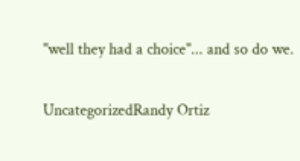"well they had a choice"... and so do we.

UncategorizedRandy Ortiz